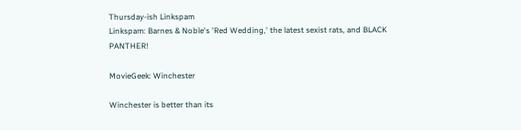Thursday-ish Linkspam
Linkspam: Barnes & Noble's 'Red Wedding,' the latest sexist rats, and BLACK PANTHER!

MovieGeek: Winchester

Winchester is better than its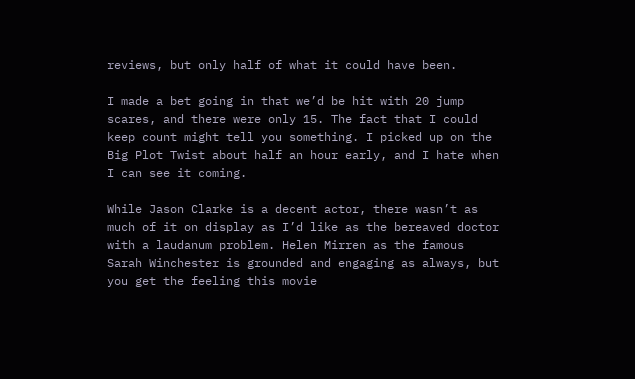reviews, but only half of what it could have been.

I made a bet going in that we’d be hit with 20 jump scares, and there were only 15. The fact that I could keep count might tell you something. I picked up on the Big Plot Twist about half an hour early, and I hate when I can see it coming.

While Jason Clarke is a decent actor, there wasn’t as much of it on display as I’d like as the bereaved doctor with a laudanum problem. Helen Mirren as the famous Sarah Winchester is grounded and engaging as always, but you get the feeling this movie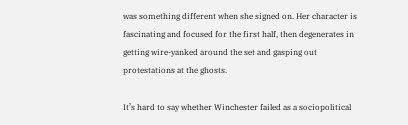was something different when she signed on. Her character is fascinating and focused for the first half, then degenerates in getting wire-yanked around the set and gasping out protestations at the ghosts.

It’s hard to say whether Winchester failed as a sociopolitical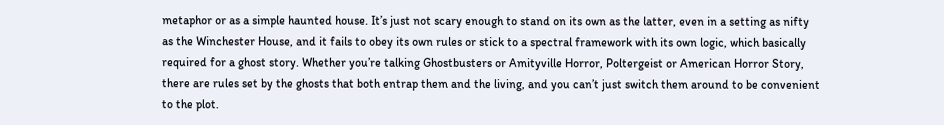metaphor or as a simple haunted house. It’s just not scary enough to stand on its own as the latter, even in a setting as nifty as the Winchester House, and it fails to obey its own rules or stick to a spectral framework with its own logic, which basically required for a ghost story. Whether you’re talking Ghostbusters or Amityville Horror, Poltergeist or American Horror Story, there are rules set by the ghosts that both entrap them and the living, and you can’t just switch them around to be convenient to the plot.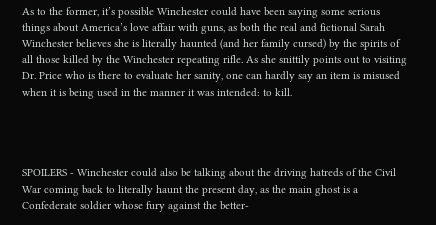As to the former, it’s possible Winchester could have been saying some serious things about America’s love affair with guns, as both the real and fictional Sarah Winchester believes she is literally haunted (and her family cursed) by the spirits of all those killed by the Winchester repeating rifle. As she snittily points out to visiting Dr. Price who is there to evaluate her sanity, one can hardly say an item is misused when it is being used in the manner it was intended: to kill.




SPOILERS - Winchester could also be talking about the driving hatreds of the Civil War coming back to literally haunt the present day, as the main ghost is a Confederate soldier whose fury against the better-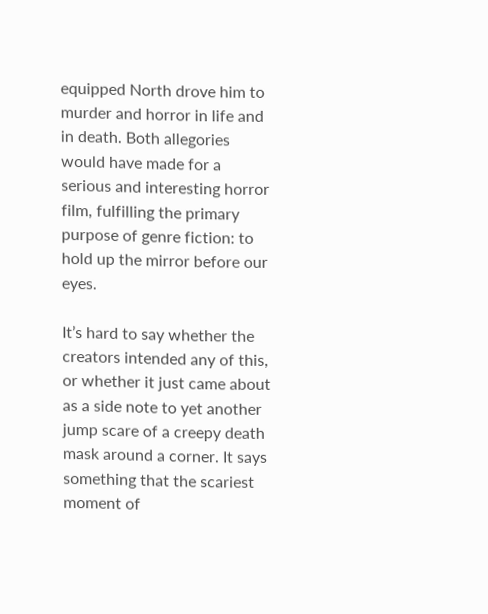equipped North drove him to murder and horror in life and in death. Both allegories would have made for a serious and interesting horror film, fulfilling the primary purpose of genre fiction: to hold up the mirror before our eyes.

It’s hard to say whether the creators intended any of this, or whether it just came about as a side note to yet another jump scare of a creepy death mask around a corner. It says something that the scariest moment of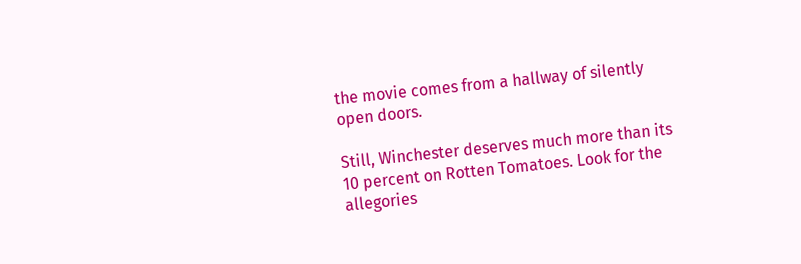the movie comes from a hallway of silently open doors.

Still, Winchester deserves much more than its 10 percent on Rotten Tomatoes. Look for the allegories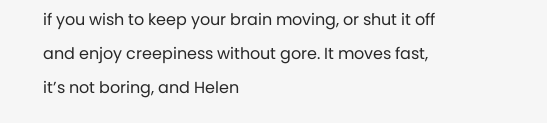if you wish to keep your brain moving, or shut it off and enjoy creepiness without gore. It moves fast, it’s not boring, and Helen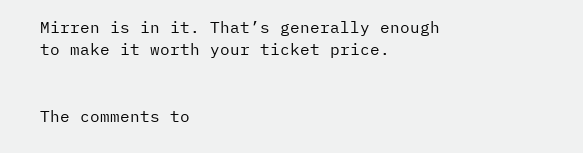Mirren is in it. That’s generally enough to make it worth your ticket price.


The comments to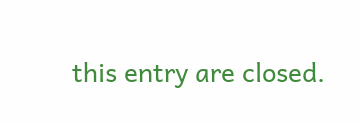this entry are closed.